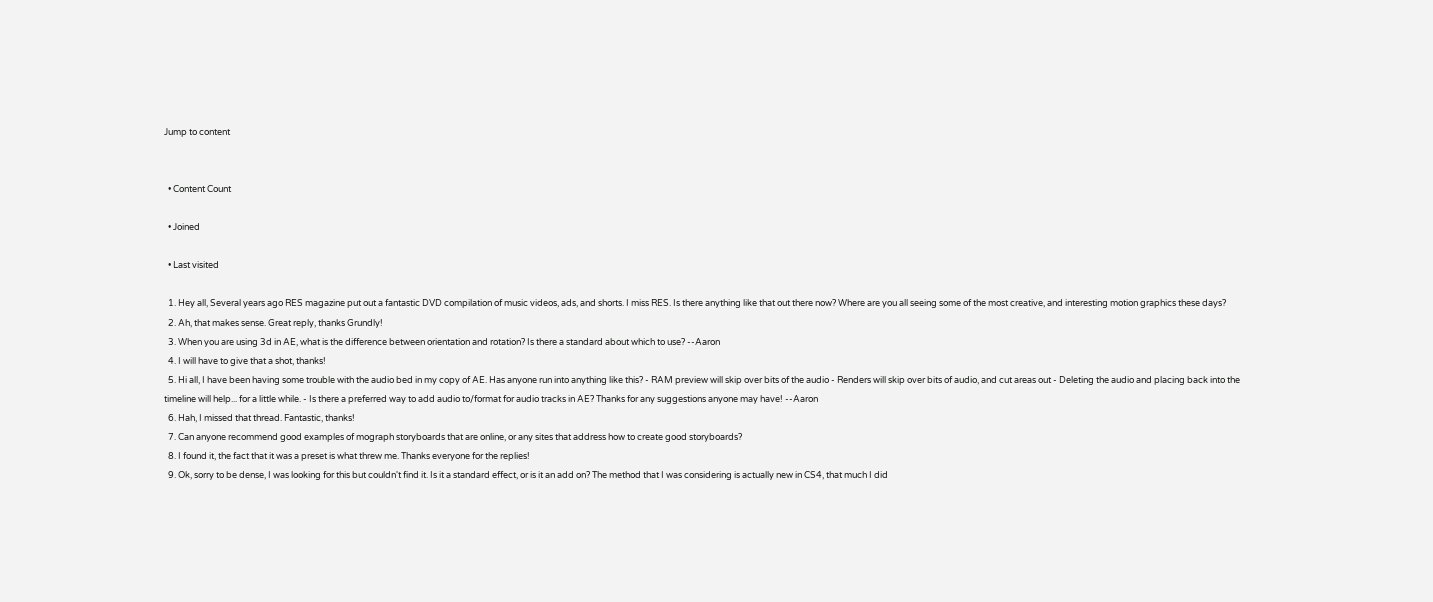Jump to content


  • Content Count

  • Joined

  • Last visited

  1. Hey all, Several years ago RES magazine put out a fantastic DVD compilation of music videos, ads, and shorts. I miss RES. Is there anything like that out there now? Where are you all seeing some of the most creative, and interesting motion graphics these days?
  2. Ah, that makes sense. Great reply, thanks Grundly!
  3. When you are using 3d in AE, what is the difference between orientation and rotation? Is there a standard about which to use? --Aaron
  4. I will have to give that a shot, thanks!
  5. Hi all, I have been having some trouble with the audio bed in my copy of AE. Has anyone run into anything like this? - RAM preview will skip over bits of the audio - Renders will skip over bits of audio, and cut areas out - Deleting the audio and placing back into the timeline will help... for a little while. - Is there a preferred way to add audio to/format for audio tracks in AE? Thanks for any suggestions anyone may have! --Aaron
  6. Hah, I missed that thread. Fantastic, thanks!
  7. Can anyone recommend good examples of mograph storyboards that are online, or any sites that address how to create good storyboards?
  8. I found it, the fact that it was a preset is what threw me. Thanks everyone for the replies!
  9. Ok, sorry to be dense, I was looking for this but couldn't find it. Is it a standard effect, or is it an add on? The method that I was considering is actually new in CS4, that much I did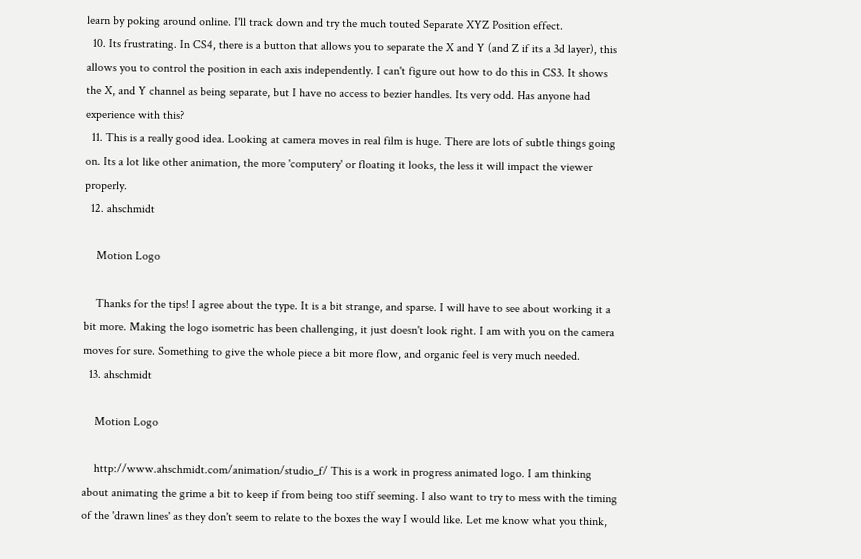learn by poking around online. I'll track down and try the much touted Separate XYZ Position effect.
  10. Its frustrating. In CS4, there is a button that allows you to separate the X and Y (and Z if its a 3d layer), this allows you to control the position in each axis independently. I can't figure out how to do this in CS3. It shows the X, and Y channel as being separate, but I have no access to bezier handles. Its very odd. Has anyone had experience with this?
  11. This is a really good idea. Looking at camera moves in real film is huge. There are lots of subtle things going on. Its a lot like other animation, the more 'computery' or floating it looks, the less it will impact the viewer properly.
  12. ahschmidt

    Motion Logo

    Thanks for the tips! I agree about the type. It is a bit strange, and sparse. I will have to see about working it a bit more. Making the logo isometric has been challenging, it just doesn't look right. I am with you on the camera moves for sure. Something to give the whole piece a bit more flow, and organic feel is very much needed.
  13. ahschmidt

    Motion Logo

    http://www.ahschmidt.com/animation/studio_f/ This is a work in progress animated logo. I am thinking about animating the grime a bit to keep if from being too stiff seeming. I also want to try to mess with the timing of the 'drawn lines' as they don't seem to relate to the boxes the way I would like. Let me know what you think,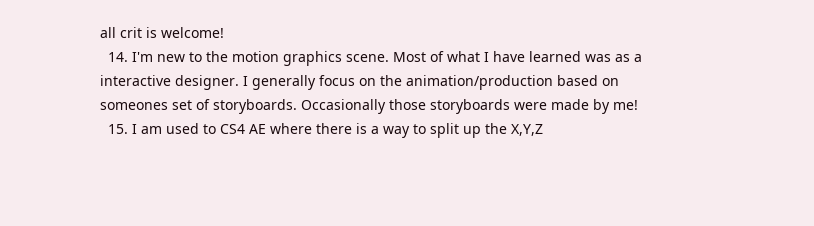all crit is welcome!
  14. I'm new to the motion graphics scene. Most of what I have learned was as a interactive designer. I generally focus on the animation/production based on someones set of storyboards. Occasionally those storyboards were made by me!
  15. I am used to CS4 AE where there is a way to split up the X,Y,Z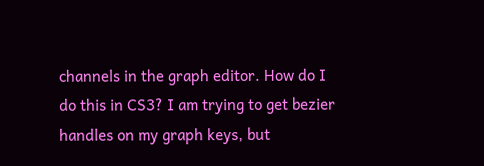channels in the graph editor. How do I do this in CS3? I am trying to get bezier handles on my graph keys, but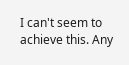I can't seem to achieve this. Any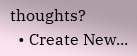thoughts?
  • Create New...